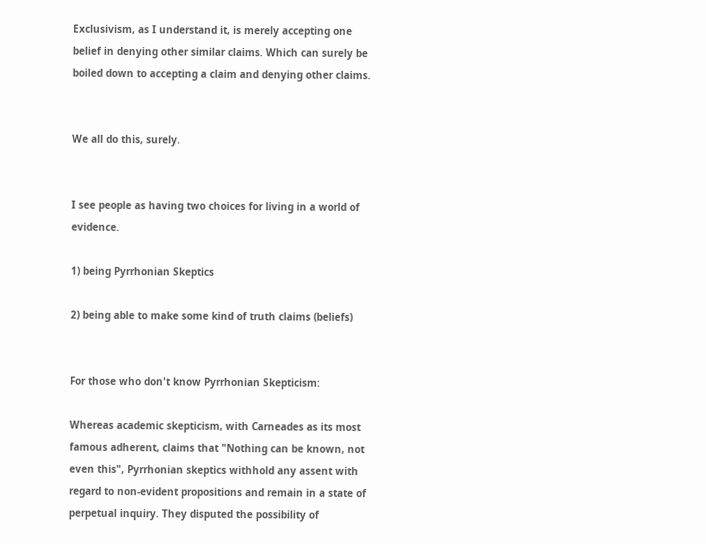Exclusivism, as I understand it, is merely accepting one belief in denying other similar claims. Which can surely be boiled down to accepting a claim and denying other claims.


We all do this, surely.


I see people as having two choices for living in a world of evidence.

1) being Pyrrhonian Skeptics

2) being able to make some kind of truth claims (beliefs)


For those who don't know Pyrrhonian Skepticism:

Whereas academic skepticism, with Carneades as its most famous adherent, claims that "Nothing can be known, not even this", Pyrrhonian skeptics withhold any assent with regard to non-evident propositions and remain in a state of perpetual inquiry. They disputed the possibility of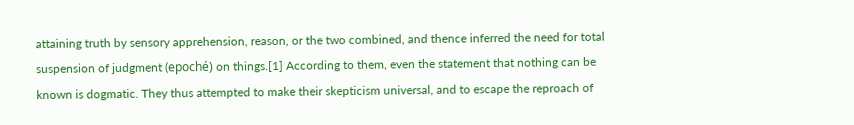attaining truth by sensory apprehension, reason, or the two combined, and thence inferred the need for total suspension of judgment (epoché) on things.[1] According to them, even the statement that nothing can be known is dogmatic. They thus attempted to make their skepticism universal, and to escape the reproach of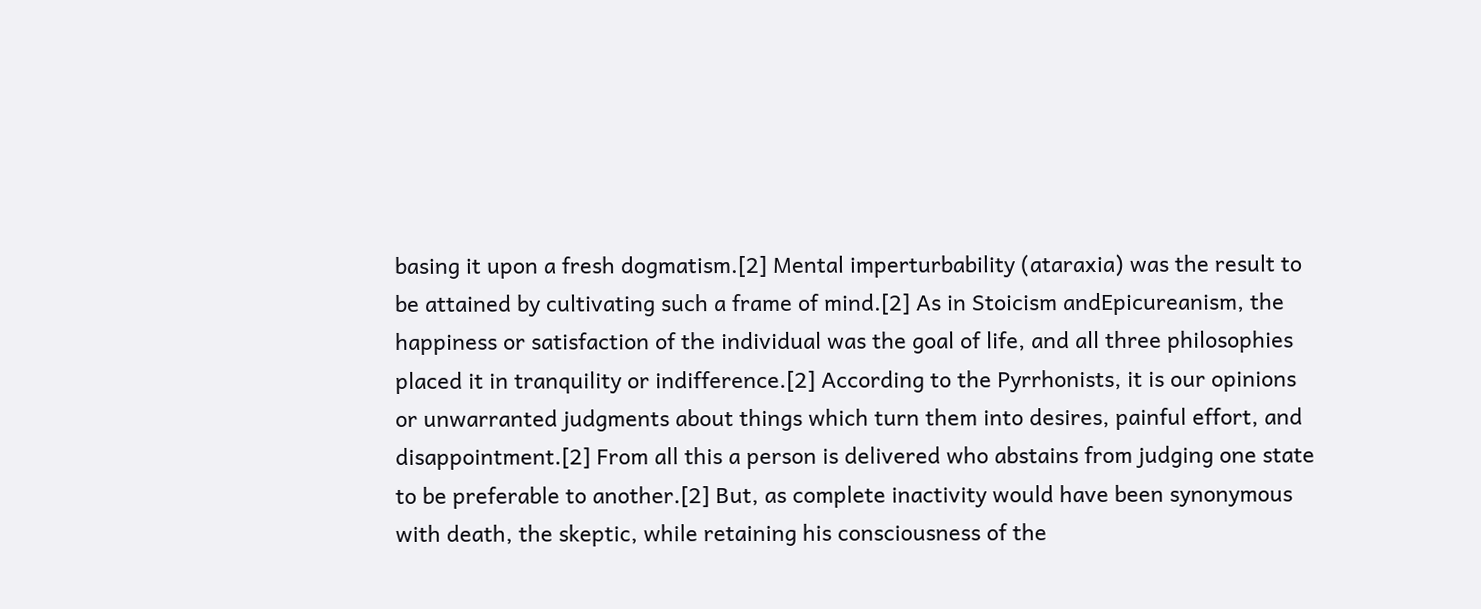basing it upon a fresh dogmatism.[2] Mental imperturbability (ataraxia) was the result to be attained by cultivating such a frame of mind.[2] As in Stoicism andEpicureanism, the happiness or satisfaction of the individual was the goal of life, and all three philosophies placed it in tranquility or indifference.[2] According to the Pyrrhonists, it is our opinions or unwarranted judgments about things which turn them into desires, painful effort, and disappointment.[2] From all this a person is delivered who abstains from judging one state to be preferable to another.[2] But, as complete inactivity would have been synonymous with death, the skeptic, while retaining his consciousness of the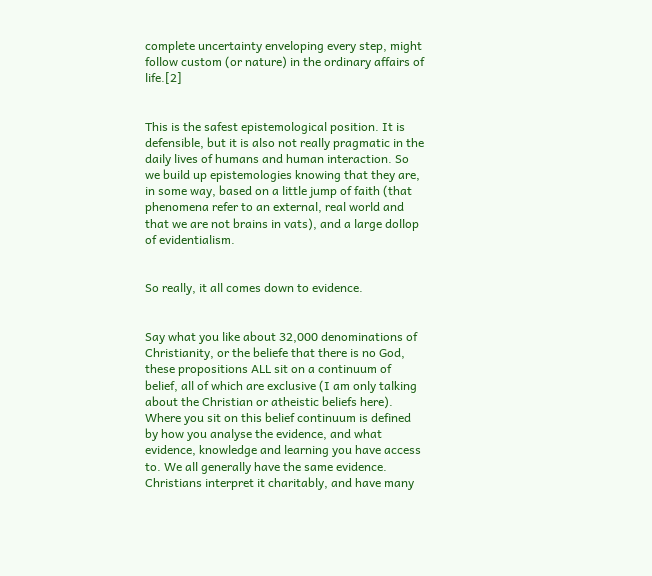complete uncertainty enveloping every step, might follow custom (or nature) in the ordinary affairs of life.[2]


This is the safest epistemological position. It is defensible, but it is also not really pragmatic in the daily lives of humans and human interaction. So we build up epistemologies knowing that they are, in some way, based on a little jump of faith (that phenomena refer to an external, real world and that we are not brains in vats), and a large dollop of evidentialism.


So really, it all comes down to evidence.


Say what you like about 32,000 denominations of Christianity, or the beliefe that there is no God, these propositions ALL sit on a continuum of belief, all of which are exclusive (I am only talking about the Christian or atheistic beliefs here). Where you sit on this belief continuum is defined by how you analyse the evidence, and what evidence, knowledge and learning you have access to. We all generally have the same evidence. Christians interpret it charitably, and have many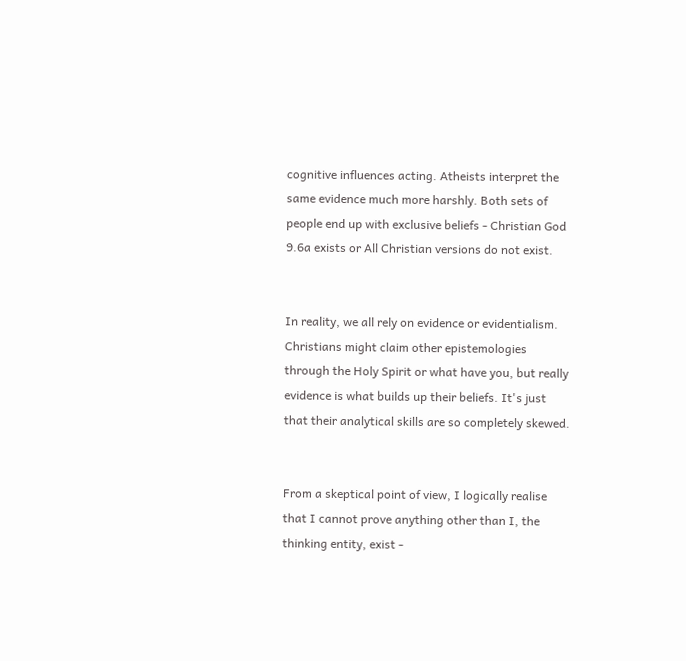cognitive influences acting. Atheists interpret the same evidence much more harshly. Both sets of people end up with exclusive beliefs - Christian God 9.6a exists or All Christian versions do not exist.


In reality, we all rely on evidence or evidentialism. Christians might claim other epistemologies through the Holy Spirit or what have you, but really evidence is what builds up their beliefs. It's just that their analytical skills are so completely skewed.


From a skeptical point of view, I logically realise that I cannot prove anything other than I, the thinking entity, exist -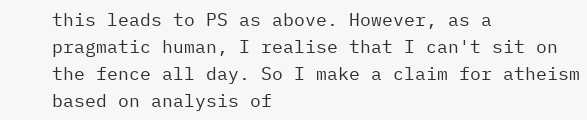this leads to PS as above. However, as a pragmatic human, I realise that I can't sit on the fence all day. So I make a claim for atheism based on analysis of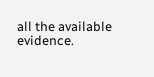all the available evidence.